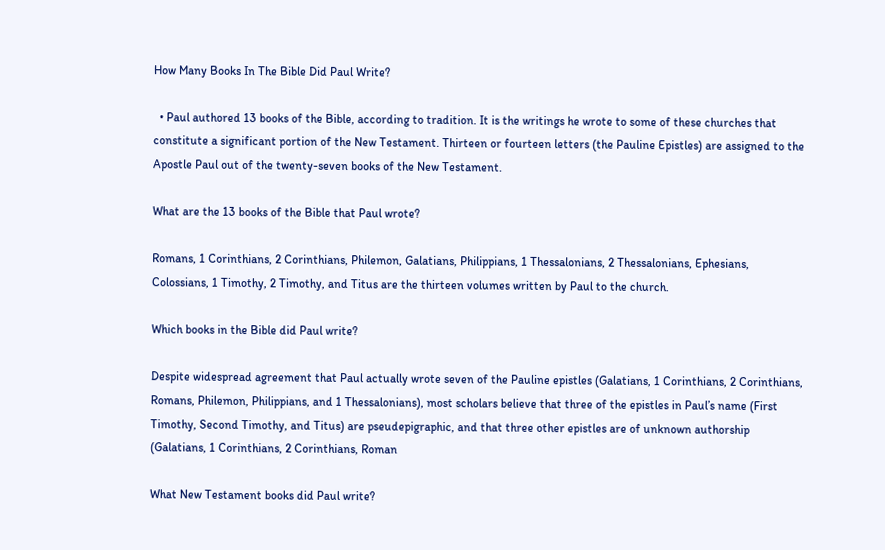How Many Books In The Bible Did Paul Write?

  • Paul authored 13 books of the Bible, according to tradition. It is the writings he wrote to some of these churches that constitute a significant portion of the New Testament. Thirteen or fourteen letters (the Pauline Epistles) are assigned to the Apostle Paul out of the twenty-seven books of the New Testament.

What are the 13 books of the Bible that Paul wrote?

Romans, 1 Corinthians, 2 Corinthians, Philemon, Galatians, Philippians, 1 Thessalonians, 2 Thessalonians, Ephesians, Colossians, 1 Timothy, 2 Timothy, and Titus are the thirteen volumes written by Paul to the church.

Which books in the Bible did Paul write?

Despite widespread agreement that Paul actually wrote seven of the Pauline epistles (Galatians, 1 Corinthians, 2 Corinthians, Romans, Philemon, Philippians, and 1 Thessalonians), most scholars believe that three of the epistles in Paul’s name (First Timothy, Second Timothy, and Titus) are pseudepigraphic, and that three other epistles are of unknown authorship (Galatians, 1 Corinthians, 2 Corinthians, Roman

What New Testament books did Paul write?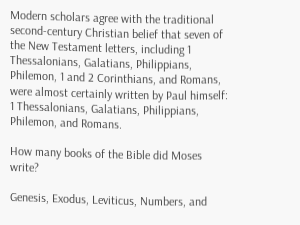Modern scholars agree with the traditional second-century Christian belief that seven of the New Testament letters, including 1 Thessalonians, Galatians, Philippians, Philemon, 1 and 2 Corinthians, and Romans, were almost certainly written by Paul himself: 1 Thessalonians, Galatians, Philippians, Philemon, and Romans.

How many books of the Bible did Moses write?

Genesis, Exodus, Leviticus, Numbers, and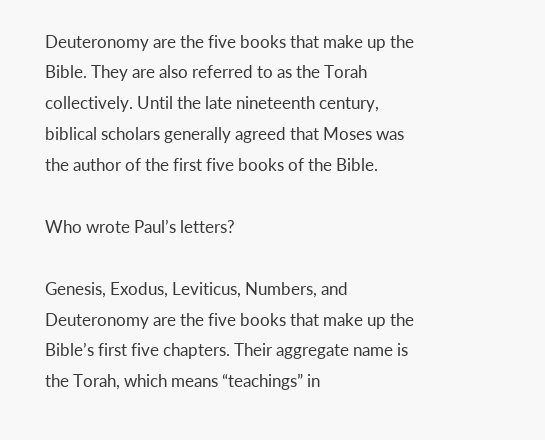Deuteronomy are the five books that make up the Bible. They are also referred to as the Torah collectively. Until the late nineteenth century, biblical scholars generally agreed that Moses was the author of the first five books of the Bible.

Who wrote Paul’s letters?

Genesis, Exodus, Leviticus, Numbers, and Deuteronomy are the five books that make up the Bible’s first five chapters. Their aggregate name is the Torah, which means “teachings” in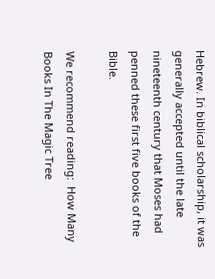Hebrew. In biblical scholarship, it was generally accepted until the late nineteenth century that Moses had penned these first five books of the Bible.

We recommend reading:  How Many Books In The Magic Tree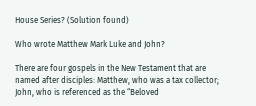House Series? (Solution found)

Who wrote Matthew Mark Luke and John?

There are four gospels in the New Testament that are named after disciples: Matthew, who was a tax collector; John, who is referenced as the “Beloved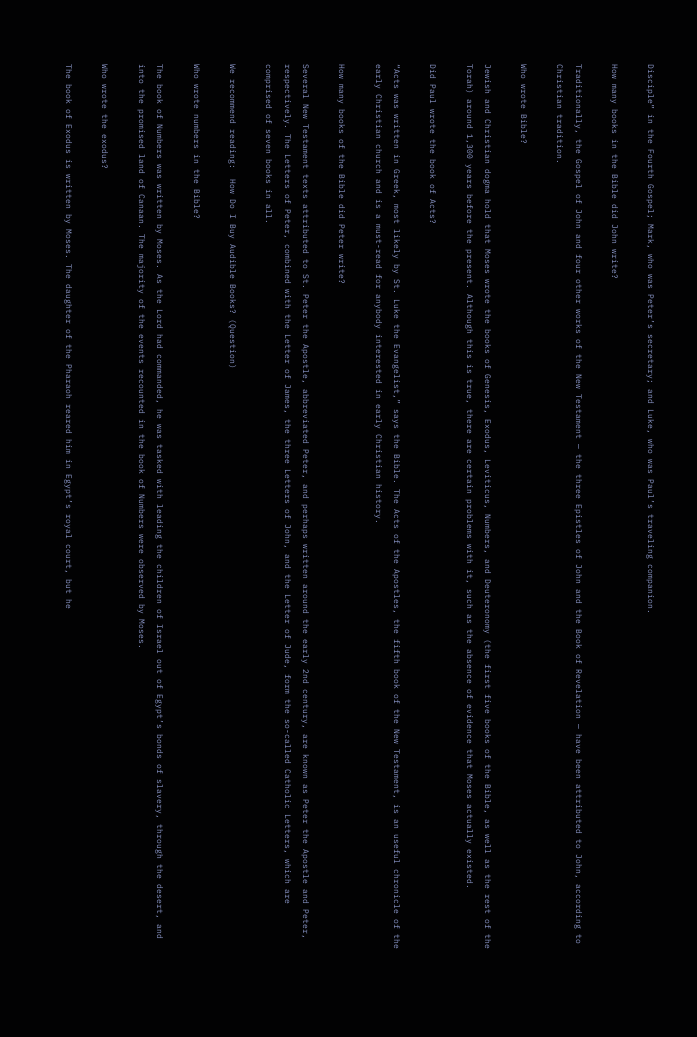Disciple” in the Fourth Gospel; Mark, who was Peter’s secretary; and Luke, who was Paul’s traveling companion.

How many books in the Bible did John write?

Traditionally, the Gospel of John and four other works of the New Testament — the three Epistles of John and the Book of Revelation — have been attributed to John, according to Christian tradition.

Who wrote Bible?

Jewish and Christian dogma hold that Moses wrote the books of Genesis, Exodus, Leviticus, Numbers, and Deuteronomy (the first five books of the Bible, as well as the rest of the Torah) around 1,300 years before the present. Although this is true, there are certain problems with it, such as the absence of evidence that Moses actually existed.

Did Paul wrote the book of Acts?

“Acts was written in Greek, most likely by St. Luke the Evangelist,” says the Bible. The Acts of the Apostles, the fifth book of the New Testament, is an useful chronicle of the early Christian church and is a must-read for anybody interested in early Christian history.

How many books of the Bible did Peter write?

Several New Testament texts attributed to St. Peter the Apostle, abbreviated Peter, and perhaps written around the early 2nd century, are known as Peter the Apostle and Peter, respectively. The Letters of Peter, combined with the Letter of James, the three Letters of John, and the Letter of Jude, form the so-called Catholic Letters, which are comprised of seven books in all.

We recommend reading:  How Do I Buy Audible Books? (Question)

Who wrote numbers in the Bible?

The book of Numbers was written by Moses. As the Lord had commanded, he was tasked with leading the children of Israel out of Egypt’s bonds of slavery, through the desert, and into the promised land of Canaan. The majority of the events recounted in the book of Numbers were observed by Moses.

Who wrote the exodus?

The book of Exodus is written by Moses. The daughter of the Pharaoh reared him in Egypt’s royal court, but he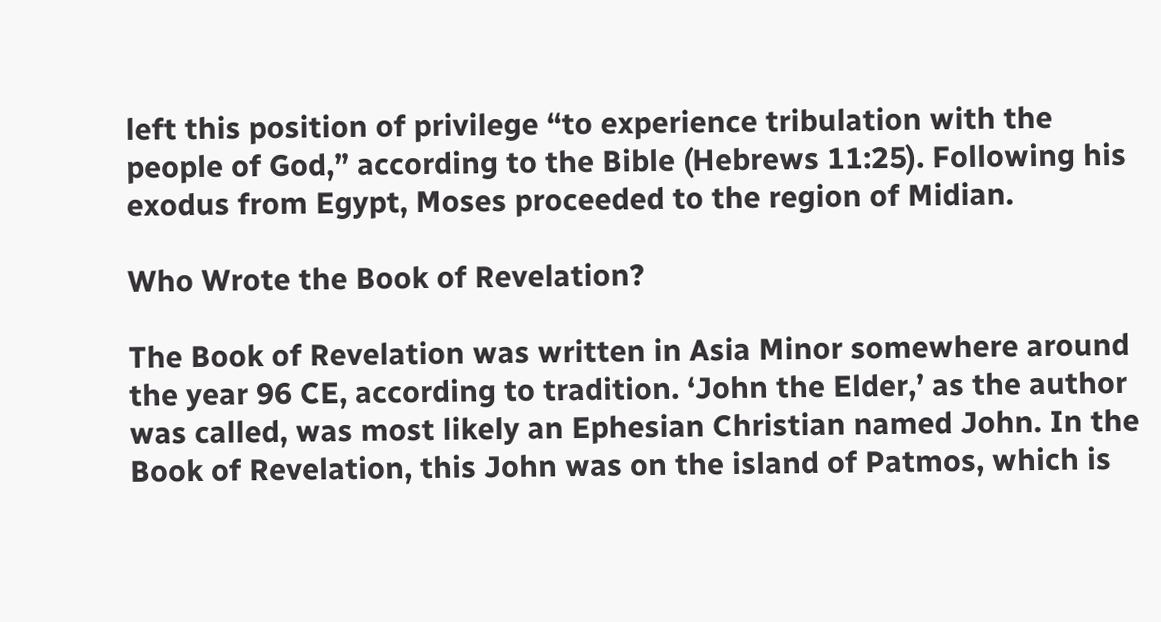left this position of privilege “to experience tribulation with the people of God,” according to the Bible (Hebrews 11:25). Following his exodus from Egypt, Moses proceeded to the region of Midian.

Who Wrote the Book of Revelation?

The Book of Revelation was written in Asia Minor somewhere around the year 96 CE, according to tradition. ‘John the Elder,’ as the author was called, was most likely an Ephesian Christian named John. In the Book of Revelation, this John was on the island of Patmos, which is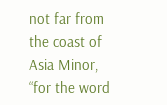not far from the coast of Asia Minor, “for the word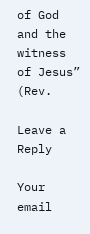of God and the witness of Jesus” (Rev.

Leave a Reply

Your email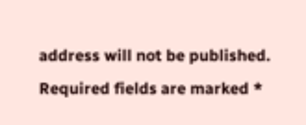address will not be published. Required fields are marked *